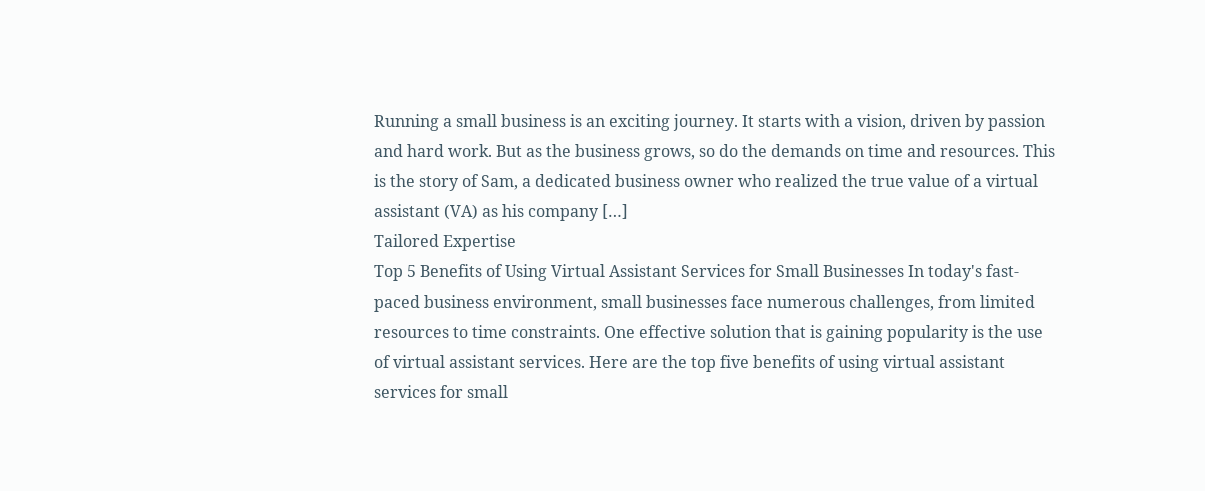Running a small business is an exciting journey. It starts with a vision, driven by passion and hard work. But as the business grows, so do the demands on time and resources. This is the story of Sam, a dedicated business owner who realized the true value of a virtual assistant (VA) as his company […]
Tailored Expertise
Top 5 Benefits of Using Virtual Assistant Services for Small Businesses In today's fast-paced business environment, small businesses face numerous challenges, from limited resources to time constraints. One effective solution that is gaining popularity is the use of virtual assistant services. Here are the top five benefits of using virtual assistant services for small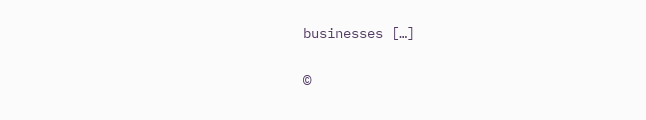businesses […]

©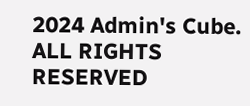2024 Admin's Cube. ALL RIGHTS RESERVED